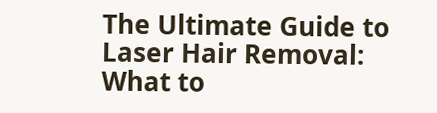The Ultimate Guide to Laser Hair Removal: What to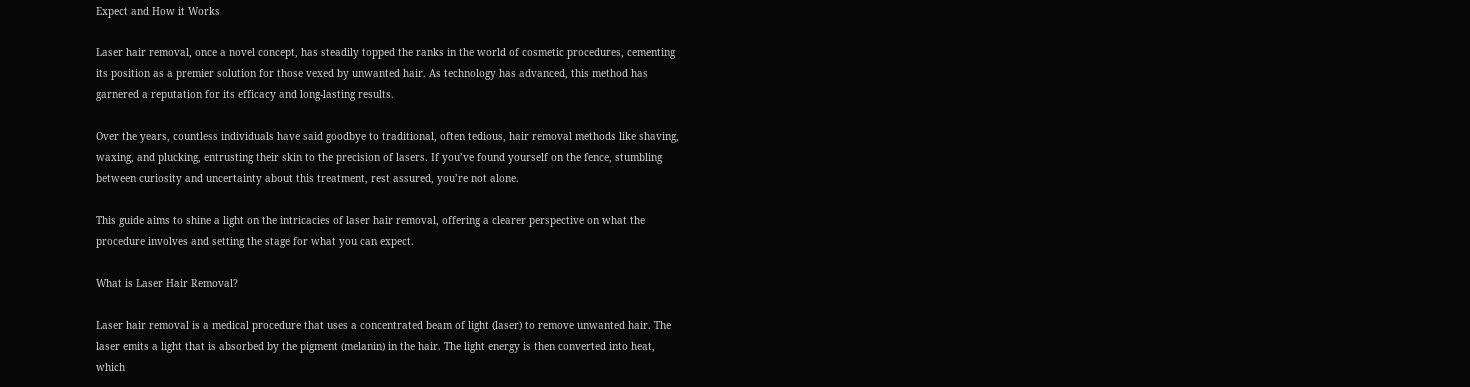Expect and How it Works

Laser hair removal, once a novel concept, has steadily topped the ranks in the world of cosmetic procedures, cementing its position as a premier solution for those vexed by unwanted hair. As technology has advanced, this method has garnered a reputation for its efficacy and long-lasting results.

Over the years, countless individuals have said goodbye to traditional, often tedious, hair removal methods like shaving, waxing, and plucking, entrusting their skin to the precision of lasers. If you’ve found yourself on the fence, stumbling between curiosity and uncertainty about this treatment, rest assured, you’re not alone.

This guide aims to shine a light on the intricacies of laser hair removal, offering a clearer perspective on what the procedure involves and setting the stage for what you can expect.

What is Laser Hair Removal?

Laser hair removal is a medical procedure that uses a concentrated beam of light (laser) to remove unwanted hair. The laser emits a light that is absorbed by the pigment (melanin) in the hair. The light energy is then converted into heat, which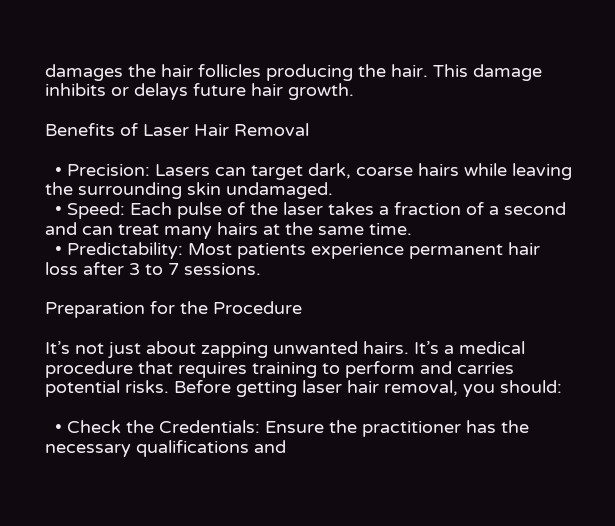damages the hair follicles producing the hair. This damage inhibits or delays future hair growth.

Benefits of Laser Hair Removal

  • Precision: Lasers can target dark, coarse hairs while leaving the surrounding skin undamaged.
  • Speed: Each pulse of the laser takes a fraction of a second and can treat many hairs at the same time.
  • Predictability: Most patients experience permanent hair loss after 3 to 7 sessions.

Preparation for the Procedure

It’s not just about zapping unwanted hairs. It’s a medical procedure that requires training to perform and carries potential risks. Before getting laser hair removal, you should:

  • Check the Credentials: Ensure the practitioner has the necessary qualifications and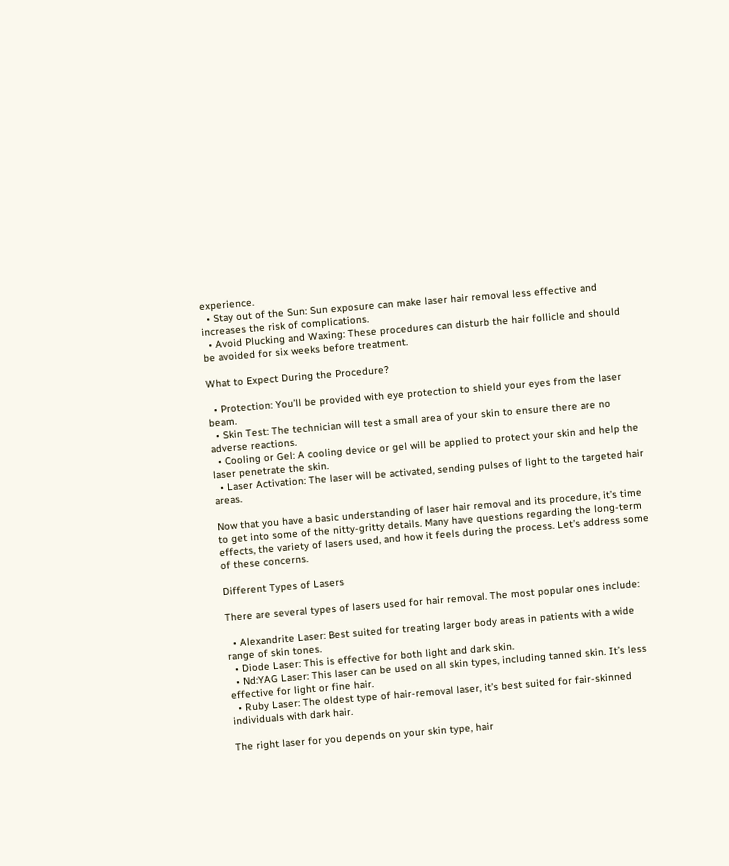experience.
  • Stay out of the Sun: Sun exposure can make laser hair removal less effective and increases the risk of complications.
  • Avoid Plucking and Waxing: These procedures can disturb the hair follicle and should be avoided for six weeks before treatment.

What to Expect During the Procedure?

  • Protection: You’ll be provided with eye protection to shield your eyes from the laser beam.
  • Skin Test: The technician will test a small area of your skin to ensure there are no adverse reactions.
  • Cooling or Gel: A cooling device or gel will be applied to protect your skin and help the laser penetrate the skin.
  • Laser Activation: The laser will be activated, sending pulses of light to the targeted hair areas.

Now that you have a basic understanding of laser hair removal and its procedure, it’s time to get into some of the nitty-gritty details. Many have questions regarding the long-term effects, the variety of lasers used, and how it feels during the process. Let’s address some of these concerns.

Different Types of Lasers

There are several types of lasers used for hair removal. The most popular ones include:

  • Alexandrite Laser: Best suited for treating larger body areas in patients with a wide range of skin tones.
  • Diode Laser: This is effective for both light and dark skin.
  • Nd:YAG Laser: This laser can be used on all skin types, including tanned skin. It’s less effective for light or fine hair.
  • Ruby Laser: The oldest type of hair-removal laser, it’s best suited for fair-skinned individuals with dark hair.

The right laser for you depends on your skin type, hair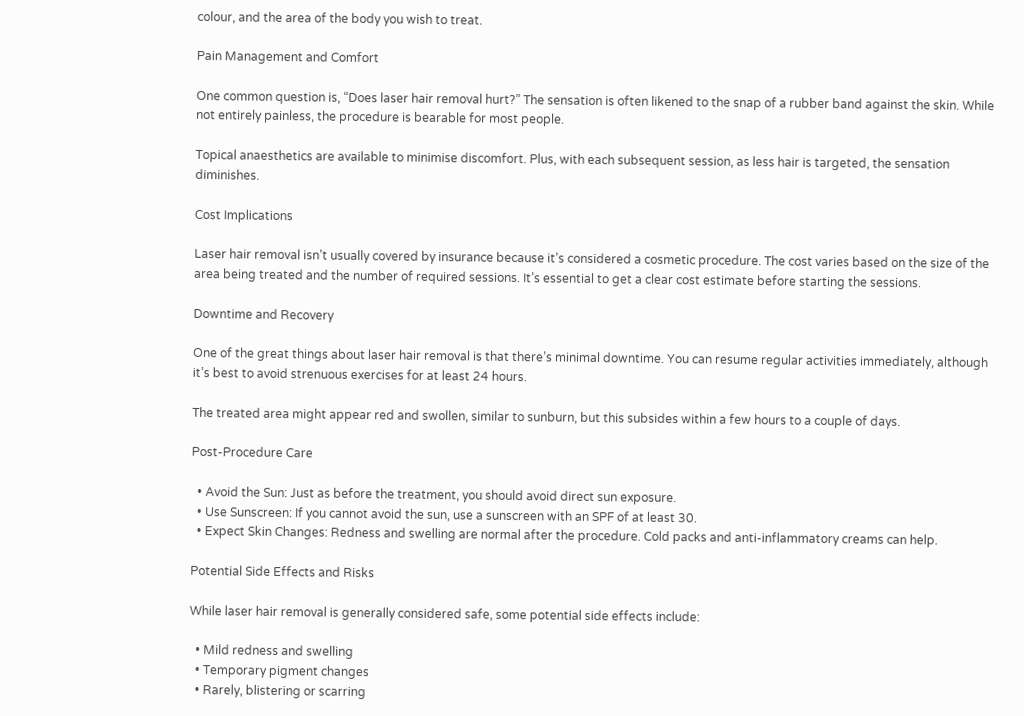colour, and the area of the body you wish to treat.

Pain Management and Comfort

One common question is, “Does laser hair removal hurt?” The sensation is often likened to the snap of a rubber band against the skin. While not entirely painless, the procedure is bearable for most people.

Topical anaesthetics are available to minimise discomfort. Plus, with each subsequent session, as less hair is targeted, the sensation diminishes.

Cost Implications

Laser hair removal isn’t usually covered by insurance because it’s considered a cosmetic procedure. The cost varies based on the size of the area being treated and the number of required sessions. It’s essential to get a clear cost estimate before starting the sessions.

Downtime and Recovery

One of the great things about laser hair removal is that there’s minimal downtime. You can resume regular activities immediately, although it’s best to avoid strenuous exercises for at least 24 hours.

The treated area might appear red and swollen, similar to sunburn, but this subsides within a few hours to a couple of days.

Post-Procedure Care

  • Avoid the Sun: Just as before the treatment, you should avoid direct sun exposure.
  • Use Sunscreen: If you cannot avoid the sun, use a sunscreen with an SPF of at least 30.
  • Expect Skin Changes: Redness and swelling are normal after the procedure. Cold packs and anti-inflammatory creams can help.

Potential Side Effects and Risks

While laser hair removal is generally considered safe, some potential side effects include:

  • Mild redness and swelling
  • Temporary pigment changes
  • Rarely, blistering or scarring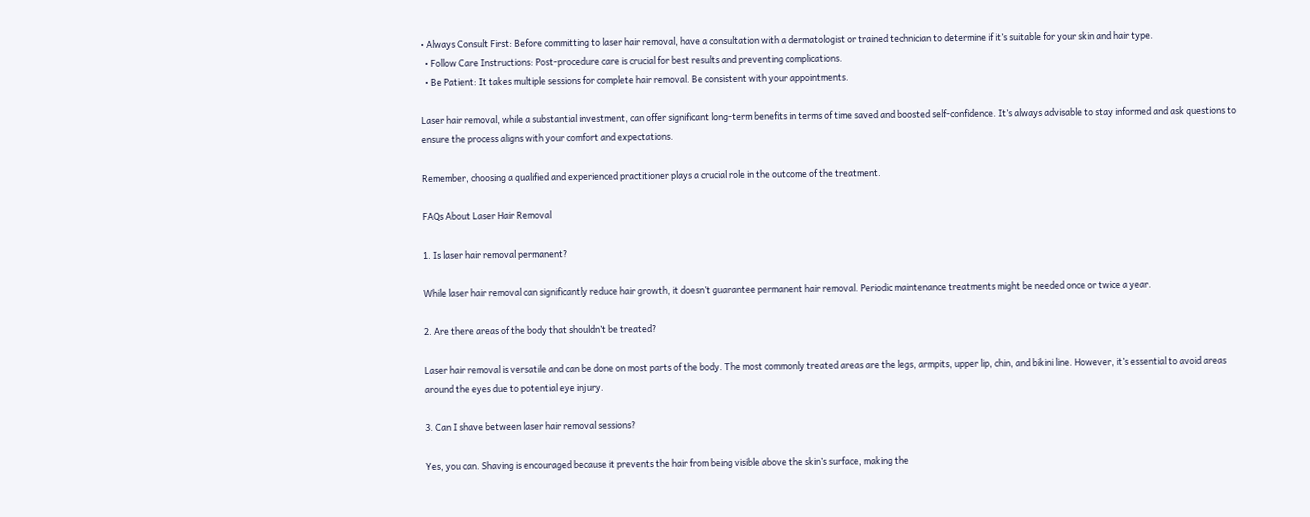• Always Consult First: Before committing to laser hair removal, have a consultation with a dermatologist or trained technician to determine if it’s suitable for your skin and hair type.
  • Follow Care Instructions: Post-procedure care is crucial for best results and preventing complications.
  • Be Patient: It takes multiple sessions for complete hair removal. Be consistent with your appointments.

Laser hair removal, while a substantial investment, can offer significant long-term benefits in terms of time saved and boosted self-confidence. It’s always advisable to stay informed and ask questions to ensure the process aligns with your comfort and expectations.

Remember, choosing a qualified and experienced practitioner plays a crucial role in the outcome of the treatment.

FAQs About Laser Hair Removal

1. Is laser hair removal permanent?

While laser hair removal can significantly reduce hair growth, it doesn’t guarantee permanent hair removal. Periodic maintenance treatments might be needed once or twice a year.

2. Are there areas of the body that shouldn’t be treated?

Laser hair removal is versatile and can be done on most parts of the body. The most commonly treated areas are the legs, armpits, upper lip, chin, and bikini line. However, it’s essential to avoid areas around the eyes due to potential eye injury.

3. Can I shave between laser hair removal sessions?

Yes, you can. Shaving is encouraged because it prevents the hair from being visible above the skin’s surface, making the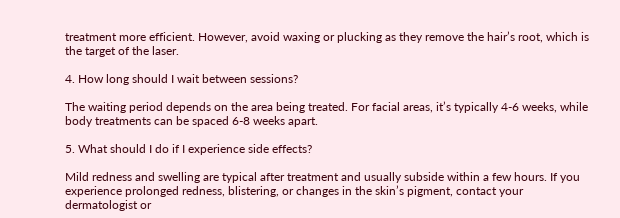treatment more efficient. However, avoid waxing or plucking as they remove the hair’s root, which is the target of the laser.

4. How long should I wait between sessions?

The waiting period depends on the area being treated. For facial areas, it’s typically 4-6 weeks, while body treatments can be spaced 6-8 weeks apart.

5. What should I do if I experience side effects?

Mild redness and swelling are typical after treatment and usually subside within a few hours. If you experience prolonged redness, blistering, or changes in the skin’s pigment, contact your dermatologist or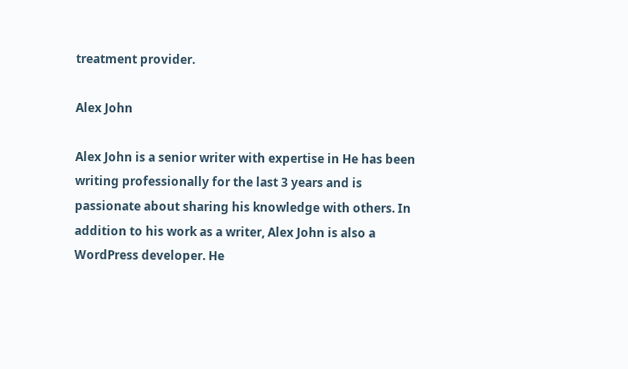treatment provider.

Alex John

Alex John is a senior writer with expertise in He has been writing professionally for the last 3 years and is passionate about sharing his knowledge with others. In addition to his work as a writer, Alex John is also a WordPress developer. He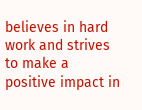believes in hard work and strives to make a positive impact in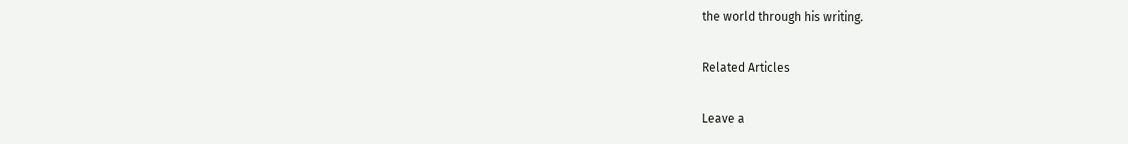the world through his writing.

Related Articles

Leave a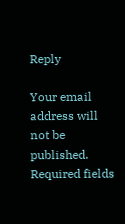Reply

Your email address will not be published. Required fields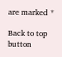are marked *

Back to top button